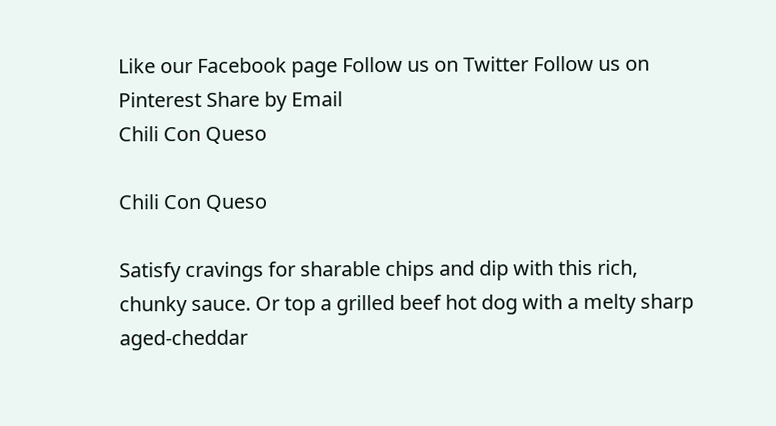Like our Facebook page Follow us on Twitter Follow us on Pinterest Share by Email
Chili Con Queso

Chili Con Queso

Satisfy cravings for sharable chips and dip with this rich, chunky sauce. Or top a grilled beef hot dog with a melty sharp aged-cheddar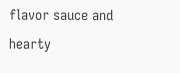flavor sauce and hearty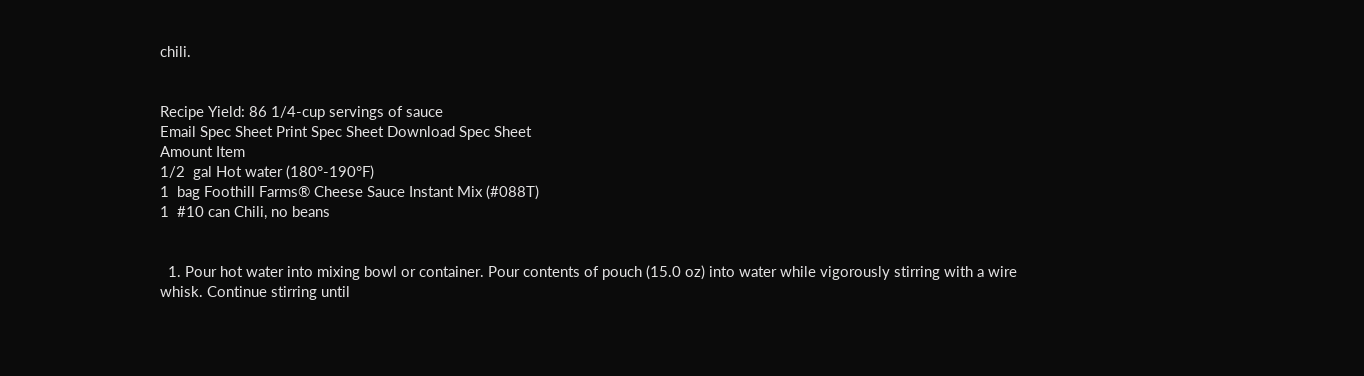chili.


Recipe Yield: 86 1/4-cup servings of sauce
Email Spec Sheet Print Spec Sheet Download Spec Sheet
Amount Item
1/2  gal Hot water (180°-190°F)
1  bag Foothill Farms® Cheese Sauce Instant Mix (#088T)
1  #10 can Chili, no beans


  1. Pour hot water into mixing bowl or container. Pour contents of pouch (15.0 oz) into water while vigorously stirring with a wire whisk. Continue stirring until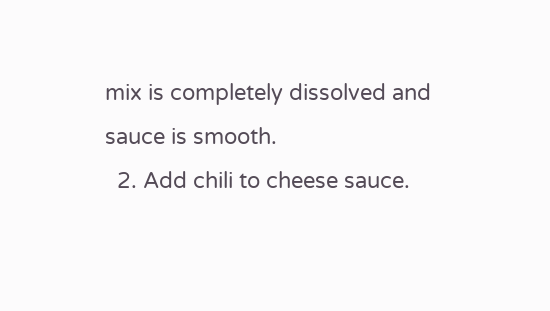mix is completely dissolved and sauce is smooth.
  2. Add chili to cheese sauce.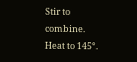Stir to combine. Heat to 145°.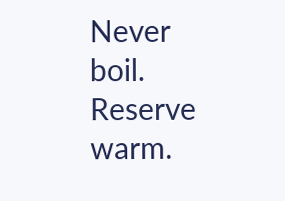Never boil. Reserve warm.